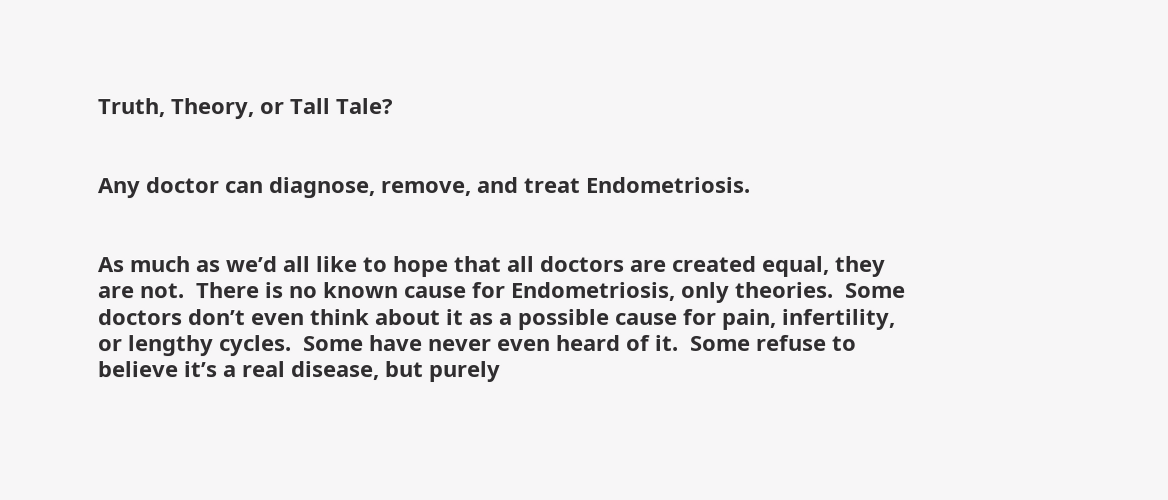Truth, Theory, or Tall Tale?


Any doctor can diagnose, remove, and treat Endometriosis.


As much as we’d all like to hope that all doctors are created equal, they are not.  There is no known cause for Endometriosis, only theories.  Some doctors don’t even think about it as a possible cause for pain, infertility, or lengthy cycles.  Some have never even heard of it.  Some refuse to believe it’s a real disease, but purely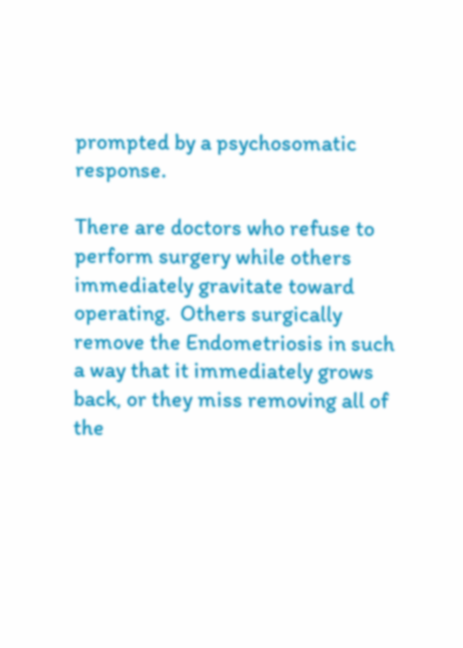prompted by a psychosomatic response.

There are doctors who refuse to perform surgery while others immediately gravitate toward operating.  Others surgically remove the Endometriosis in such a way that it immediately grows back, or they miss removing all of the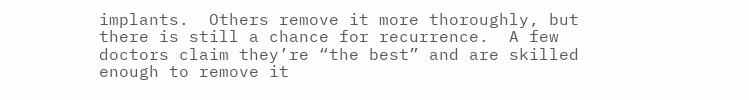implants.  Others remove it more thoroughly, but there is still a chance for recurrence.  A few doctors claim they’re “the best” and are skilled enough to remove it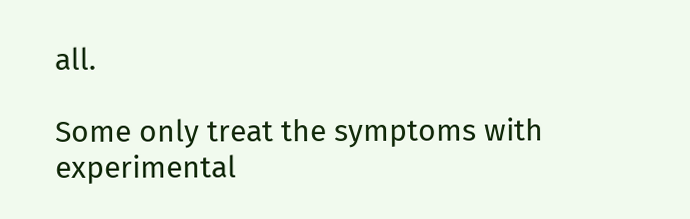all.

Some only treat the symptoms with experimental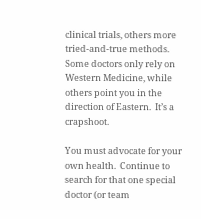clinical trials, others more tried-and-true methods.  Some doctors only rely on Western Medicine, while others point you in the direction of Eastern.  It’s a crapshoot.

You must advocate for your own health.  Continue to search for that one special doctor (or team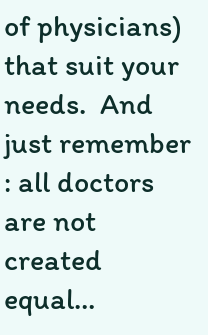of physicians) that suit your needs.  And just remember : all doctors are not created equal…